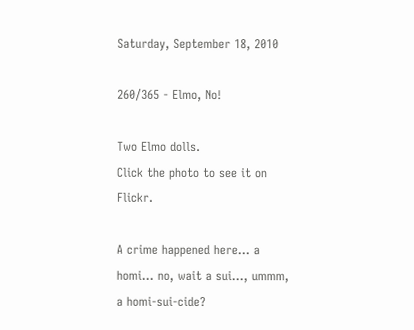Saturday, September 18, 2010

260/365 - Elmo, No!

Two Elmo dolls.
Click the photo to see it on Flickr.

A crime happened here... a homi... no, wait a sui..., ummm, a homi-sui-cide?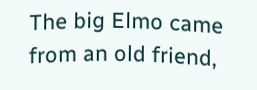The big Elmo came from an old friend,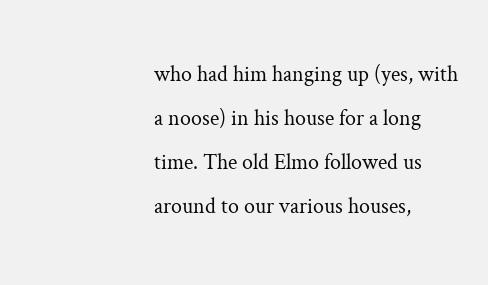who had him hanging up (yes, with a noose) in his house for a long time. The old Elmo followed us around to our various houses,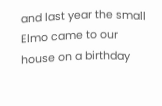and last year the small Elmo came to our house on a birthday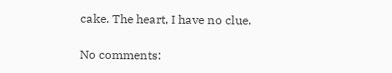cake. The heart, I have no clue.

No comments: